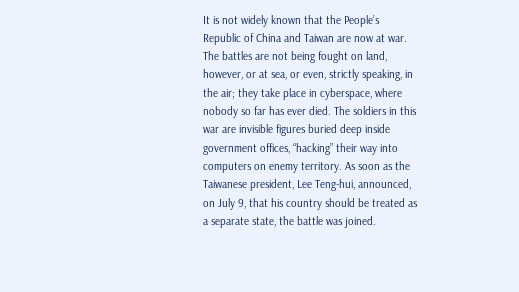It is not widely known that the People’s Republic of China and Taiwan are now at war. The battles are not being fought on land, however, or at sea, or even, strictly speaking, in the air; they take place in cyberspace, where nobody so far has ever died. The soldiers in this war are invisible figures buried deep inside government offices, “hacking” their way into computers on enemy territory. As soon as the Taiwanese president, Lee Teng-hui, announced, on July 9, that his country should be treated as a separate state, the battle was joined.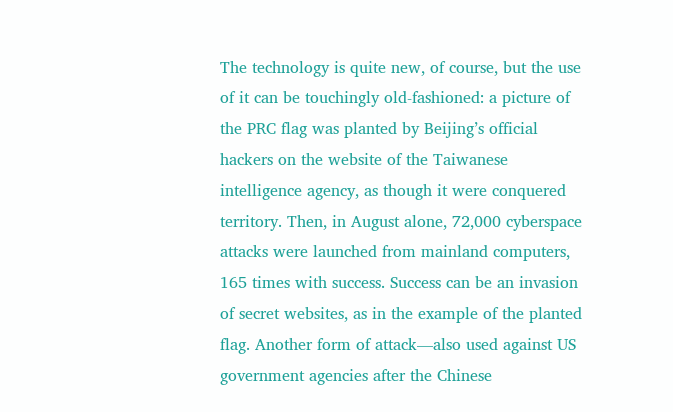The technology is quite new, of course, but the use of it can be touchingly old-fashioned: a picture of the PRC flag was planted by Beijing’s official hackers on the website of the Taiwanese intelligence agency, as though it were conquered territory. Then, in August alone, 72,000 cyberspace attacks were launched from mainland computers, 165 times with success. Success can be an invasion of secret websites, as in the example of the planted flag. Another form of attack—also used against US government agencies after the Chinese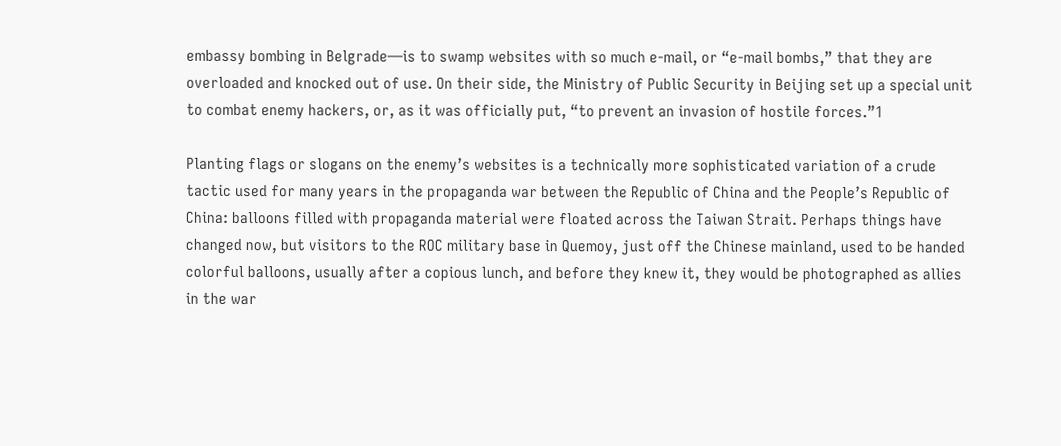embassy bombing in Belgrade—is to swamp websites with so much e-mail, or “e-mail bombs,” that they are overloaded and knocked out of use. On their side, the Ministry of Public Security in Beijing set up a special unit to combat enemy hackers, or, as it was officially put, “to prevent an invasion of hostile forces.”1

Planting flags or slogans on the enemy’s websites is a technically more sophisticated variation of a crude tactic used for many years in the propaganda war between the Republic of China and the People’s Republic of China: balloons filled with propaganda material were floated across the Taiwan Strait. Perhaps things have changed now, but visitors to the ROC military base in Quemoy, just off the Chinese mainland, used to be handed colorful balloons, usually after a copious lunch, and before they knew it, they would be photographed as allies in the war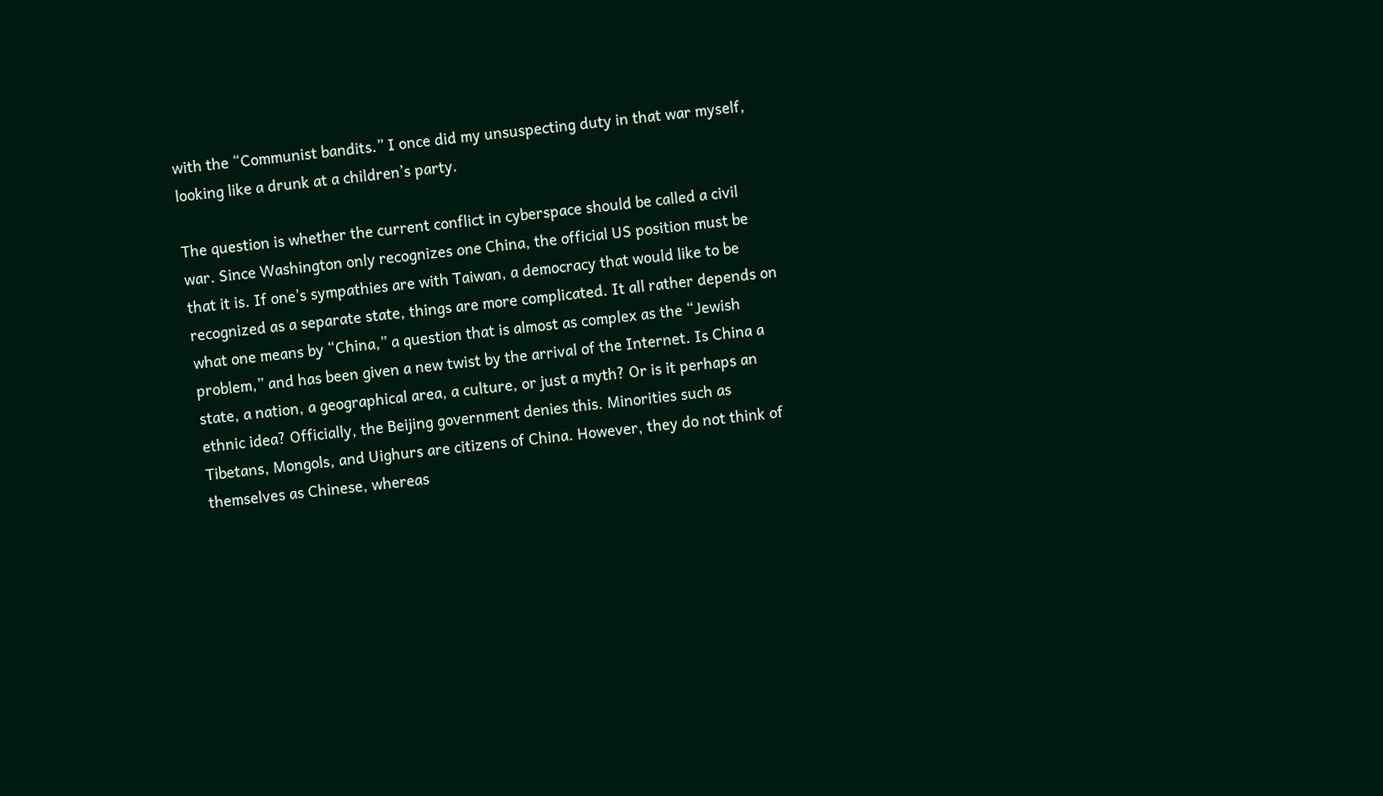with the “Communist bandits.” I once did my unsuspecting duty in that war myself, looking like a drunk at a children’s party.

The question is whether the current conflict in cyberspace should be called a civil war. Since Washington only recognizes one China, the official US position must be that it is. If one’s sympathies are with Taiwan, a democracy that would like to be recognized as a separate state, things are more complicated. It all rather depends on what one means by “China,” a question that is almost as complex as the “Jewish problem,” and has been given a new twist by the arrival of the Internet. Is China a state, a nation, a geographical area, a culture, or just a myth? Or is it perhaps an ethnic idea? Officially, the Beijing government denies this. Minorities such as Tibetans, Mongols, and Uighurs are citizens of China. However, they do not think of themselves as Chinese, whereas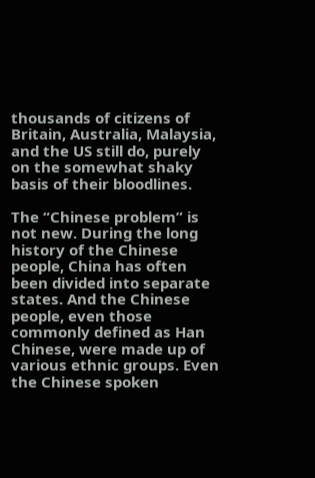thousands of citizens of Britain, Australia, Malaysia, and the US still do, purely on the somewhat shaky basis of their bloodlines.

The “Chinese problem” is not new. During the long history of the Chinese people, China has often been divided into separate states. And the Chinese people, even those commonly defined as Han Chinese, were made up of various ethnic groups. Even the Chinese spoken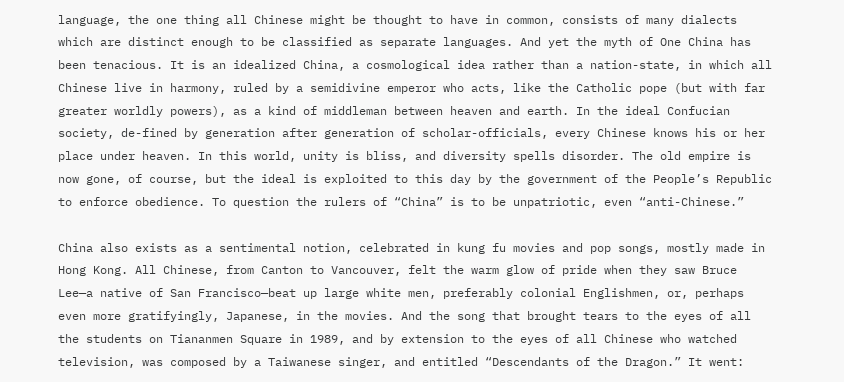language, the one thing all Chinese might be thought to have in common, consists of many dialects which are distinct enough to be classified as separate languages. And yet the myth of One China has been tenacious. It is an idealized China, a cosmological idea rather than a nation-state, in which all Chinese live in harmony, ruled by a semidivine emperor who acts, like the Catholic pope (but with far greater worldly powers), as a kind of middleman between heaven and earth. In the ideal Confucian society, de-fined by generation after generation of scholar-officials, every Chinese knows his or her place under heaven. In this world, unity is bliss, and diversity spells disorder. The old empire is now gone, of course, but the ideal is exploited to this day by the government of the People’s Republic to enforce obedience. To question the rulers of “China” is to be unpatriotic, even “anti-Chinese.”

China also exists as a sentimental notion, celebrated in kung fu movies and pop songs, mostly made in Hong Kong. All Chinese, from Canton to Vancouver, felt the warm glow of pride when they saw Bruce Lee—a native of San Francisco—beat up large white men, preferably colonial Englishmen, or, perhaps even more gratifyingly, Japanese, in the movies. And the song that brought tears to the eyes of all the students on Tiananmen Square in 1989, and by extension to the eyes of all Chinese who watched television, was composed by a Taiwanese singer, and entitled “Descendants of the Dragon.” It went: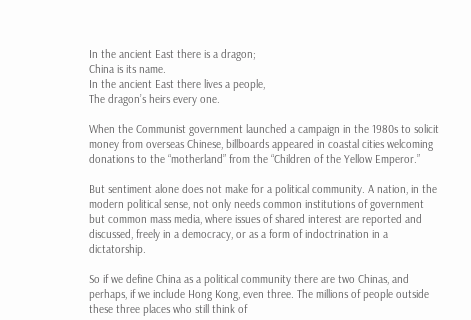In the ancient East there is a dragon;
China is its name.
In the ancient East there lives a people,
The dragon’s heirs every one.

When the Communist government launched a campaign in the 1980s to solicit money from overseas Chinese, billboards appeared in coastal cities welcoming donations to the “motherland” from the “Children of the Yellow Emperor.”

But sentiment alone does not make for a political community. A nation, in the modern political sense, not only needs common institutions of government but common mass media, where issues of shared interest are reported and discussed, freely in a democracy, or as a form of indoctrination in a dictatorship.

So if we define China as a political community there are two Chinas, and perhaps, if we include Hong Kong, even three. The millions of people outside these three places who still think of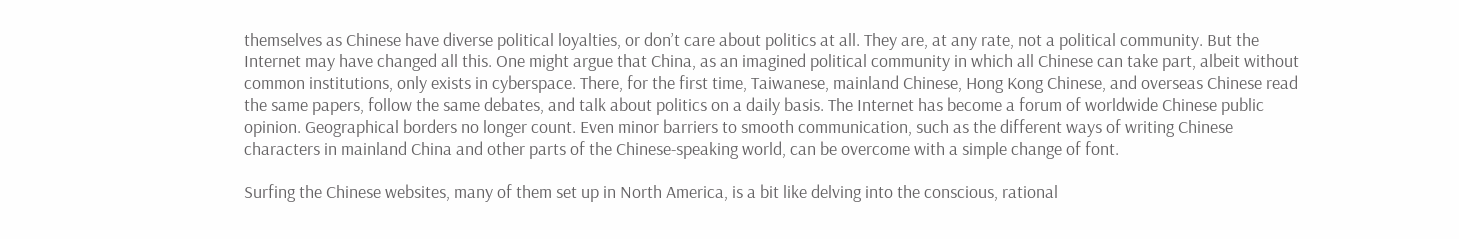themselves as Chinese have diverse political loyalties, or don’t care about politics at all. They are, at any rate, not a political community. But the Internet may have changed all this. One might argue that China, as an imagined political community in which all Chinese can take part, albeit without common institutions, only exists in cyberspace. There, for the first time, Taiwanese, mainland Chinese, Hong Kong Chinese, and overseas Chinese read the same papers, follow the same debates, and talk about politics on a daily basis. The Internet has become a forum of worldwide Chinese public opinion. Geographical borders no longer count. Even minor barriers to smooth communication, such as the different ways of writing Chinese characters in mainland China and other parts of the Chinese-speaking world, can be overcome with a simple change of font.

Surfing the Chinese websites, many of them set up in North America, is a bit like delving into the conscious, rational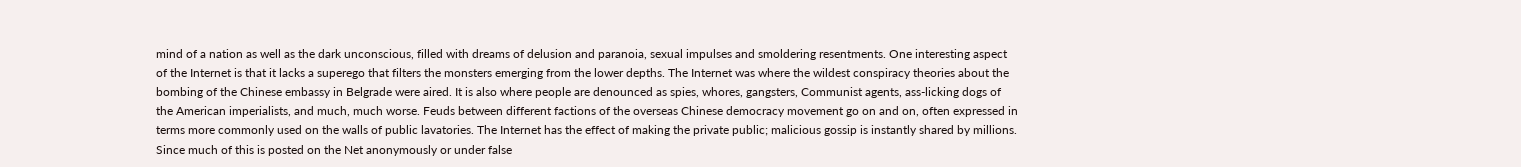mind of a nation as well as the dark unconscious, filled with dreams of delusion and paranoia, sexual impulses and smoldering resentments. One interesting aspect of the Internet is that it lacks a superego that filters the monsters emerging from the lower depths. The Internet was where the wildest conspiracy theories about the bombing of the Chinese embassy in Belgrade were aired. It is also where people are denounced as spies, whores, gangsters, Communist agents, ass-licking dogs of the American imperialists, and much, much worse. Feuds between different factions of the overseas Chinese democracy movement go on and on, often expressed in terms more commonly used on the walls of public lavatories. The Internet has the effect of making the private public; malicious gossip is instantly shared by millions. Since much of this is posted on the Net anonymously or under false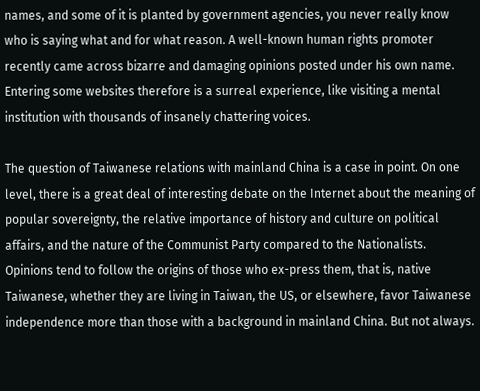names, and some of it is planted by government agencies, you never really know who is saying what and for what reason. A well-known human rights promoter recently came across bizarre and damaging opinions posted under his own name. Entering some websites therefore is a surreal experience, like visiting a mental institution with thousands of insanely chattering voices.

The question of Taiwanese relations with mainland China is a case in point. On one level, there is a great deal of interesting debate on the Internet about the meaning of popular sovereignty, the relative importance of history and culture on political affairs, and the nature of the Communist Party compared to the Nationalists. Opinions tend to follow the origins of those who ex-press them, that is, native Taiwanese, whether they are living in Taiwan, the US, or elsewhere, favor Taiwanese independence more than those with a background in mainland China. But not always.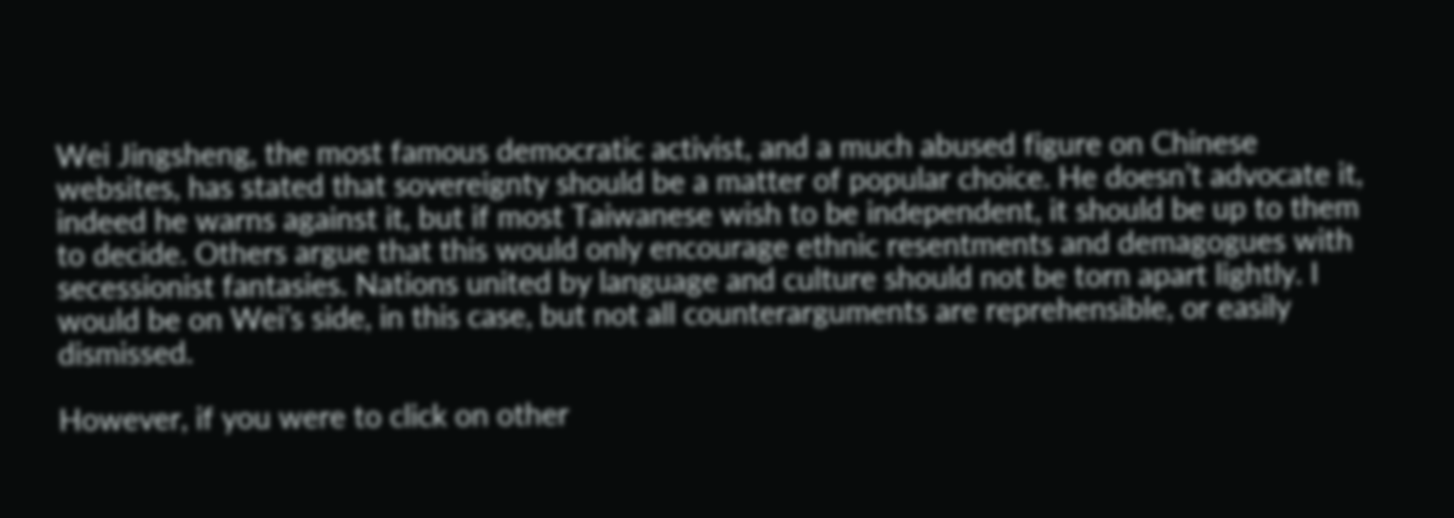Wei Jingsheng, the most famous democratic activist, and a much abused figure on Chinese websites, has stated that sovereignty should be a matter of popular choice. He doesn’t advocate it, indeed he warns against it, but if most Taiwanese wish to be independent, it should be up to them to decide. Others argue that this would only encourage ethnic resentments and demagogues with secessionist fantasies. Nations united by language and culture should not be torn apart lightly. I would be on Wei’s side, in this case, but not all counterarguments are reprehensible, or easily dismissed.

However, if you were to click on other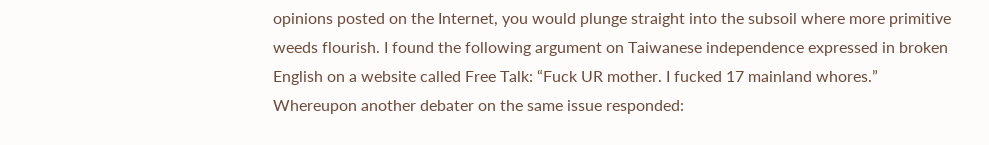opinions posted on the Internet, you would plunge straight into the subsoil where more primitive weeds flourish. I found the following argument on Taiwanese independence expressed in broken English on a website called Free Talk: “Fuck UR mother. I fucked 17 mainland whores.” Whereupon another debater on the same issue responded: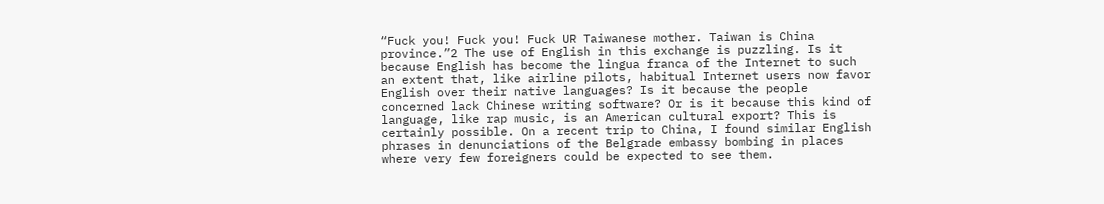“Fuck you! Fuck you! Fuck UR Taiwanese mother. Taiwan is China province.”2 The use of English in this exchange is puzzling. Is it because English has become the lingua franca of the Internet to such an extent that, like airline pilots, habitual Internet users now favor English over their native languages? Is it because the people concerned lack Chinese writing software? Or is it because this kind of language, like rap music, is an American cultural export? This is certainly possible. On a recent trip to China, I found similar English phrases in denunciations of the Belgrade embassy bombing in places where very few foreigners could be expected to see them.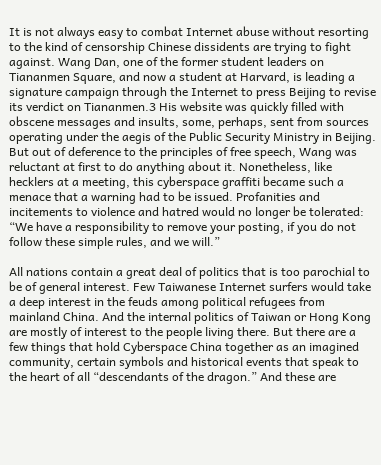It is not always easy to combat Internet abuse without resorting to the kind of censorship Chinese dissidents are trying to fight against. Wang Dan, one of the former student leaders on Tiananmen Square, and now a student at Harvard, is leading a signature campaign through the Internet to press Beijing to revise its verdict on Tiananmen.3 His website was quickly filled with obscene messages and insults, some, perhaps, sent from sources operating under the aegis of the Public Security Ministry in Beijing. But out of deference to the principles of free speech, Wang was reluctant at first to do anything about it. Nonetheless, like hecklers at a meeting, this cyberspace graffiti became such a menace that a warning had to be issued. Profanities and incitements to violence and hatred would no longer be tolerated: “We have a responsibility to remove your posting, if you do not follow these simple rules, and we will.”

All nations contain a great deal of politics that is too parochial to be of general interest. Few Taiwanese Internet surfers would take a deep interest in the feuds among political refugees from mainland China. And the internal politics of Taiwan or Hong Kong are mostly of interest to the people living there. But there are a few things that hold Cyberspace China together as an imagined community, certain symbols and historical events that speak to the heart of all “descendants of the dragon.” And these are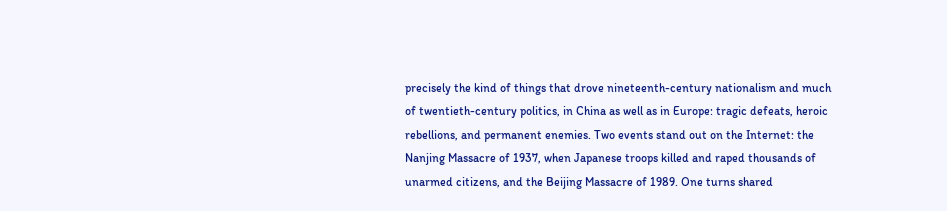precisely the kind of things that drove nineteenth-century nationalism and much of twentieth-century politics, in China as well as in Europe: tragic defeats, heroic rebellions, and permanent enemies. Two events stand out on the Internet: the Nanjing Massacre of 1937, when Japanese troops killed and raped thousands of unarmed citizens, and the Beijing Massacre of 1989. One turns shared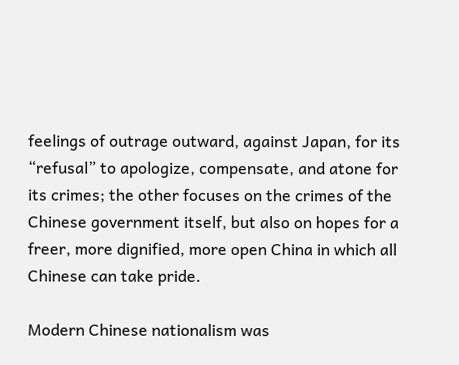feelings of outrage outward, against Japan, for its “refusal” to apologize, compensate, and atone for its crimes; the other focuses on the crimes of the Chinese government itself, but also on hopes for a freer, more dignified, more open China in which all Chinese can take pride.

Modern Chinese nationalism was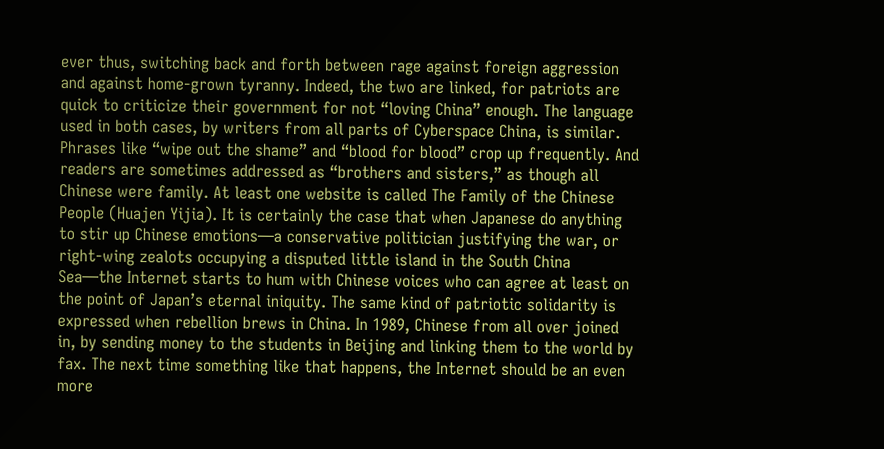ever thus, switching back and forth between rage against foreign aggression and against home-grown tyranny. Indeed, the two are linked, for patriots are quick to criticize their government for not “loving China” enough. The language used in both cases, by writers from all parts of Cyberspace China, is similar. Phrases like “wipe out the shame” and “blood for blood” crop up frequently. And readers are sometimes addressed as “brothers and sisters,” as though all Chinese were family. At least one website is called The Family of the Chinese People (Huajen Yijia). It is certainly the case that when Japanese do anything to stir up Chinese emotions—a conservative politician justifying the war, or right-wing zealots occupying a disputed little island in the South China Sea—the Internet starts to hum with Chinese voices who can agree at least on the point of Japan’s eternal iniquity. The same kind of patriotic solidarity is expressed when rebellion brews in China. In 1989, Chinese from all over joined in, by sending money to the students in Beijing and linking them to the world by fax. The next time something like that happens, the Internet should be an even more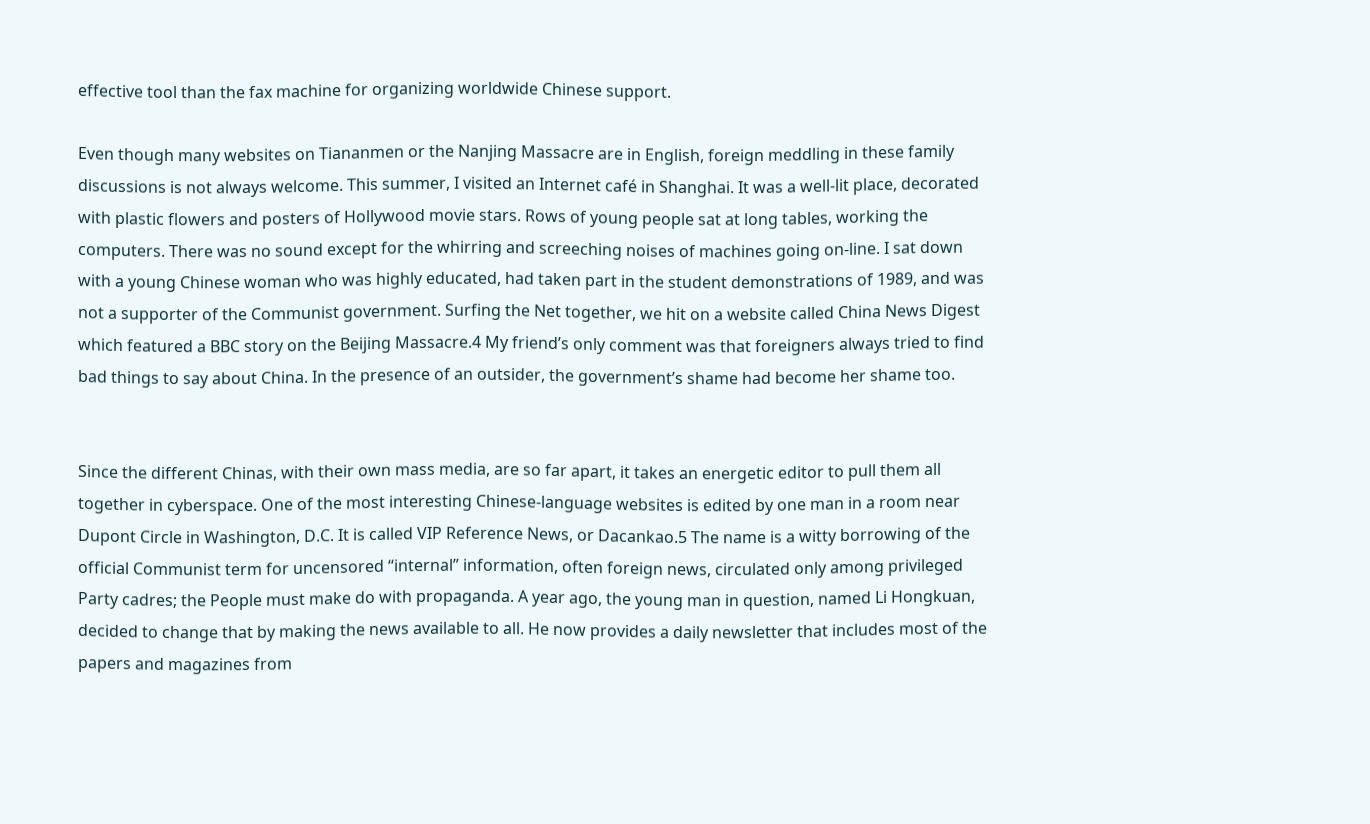effective tool than the fax machine for organizing worldwide Chinese support.

Even though many websites on Tiananmen or the Nanjing Massacre are in English, foreign meddling in these family discussions is not always welcome. This summer, I visited an Internet café in Shanghai. It was a well-lit place, decorated with plastic flowers and posters of Hollywood movie stars. Rows of young people sat at long tables, working the computers. There was no sound except for the whirring and screeching noises of machines going on-line. I sat down with a young Chinese woman who was highly educated, had taken part in the student demonstrations of 1989, and was not a supporter of the Communist government. Surfing the Net together, we hit on a website called China News Digest which featured a BBC story on the Beijing Massacre.4 My friend’s only comment was that foreigners always tried to find bad things to say about China. In the presence of an outsider, the government’s shame had become her shame too.


Since the different Chinas, with their own mass media, are so far apart, it takes an energetic editor to pull them all together in cyberspace. One of the most interesting Chinese-language websites is edited by one man in a room near Dupont Circle in Washington, D.C. It is called VIP Reference News, or Dacankao.5 The name is a witty borrowing of the official Communist term for uncensored “internal” information, often foreign news, circulated only among privileged Party cadres; the People must make do with propaganda. A year ago, the young man in question, named Li Hongkuan, decided to change that by making the news available to all. He now provides a daily newsletter that includes most of the papers and magazines from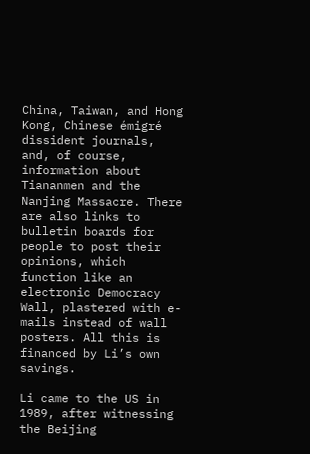China, Taiwan, and Hong Kong, Chinese émigré dissident journals, and, of course, information about Tiananmen and the Nanjing Massacre. There are also links to bulletin boards for people to post their opinions, which function like an electronic Democracy Wall, plastered with e-mails instead of wall posters. All this is financed by Li’s own savings.

Li came to the US in 1989, after witnessing the Beijing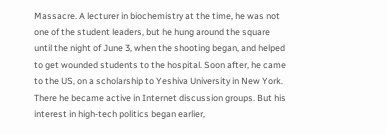Massacre. A lecturer in biochemistry at the time, he was not one of the student leaders, but he hung around the square until the night of June 3, when the shooting began, and helped to get wounded students to the hospital. Soon after, he came to the US, on a scholarship to Yeshiva University in New York. There he became active in Internet discussion groups. But his interest in high-tech politics began earlier,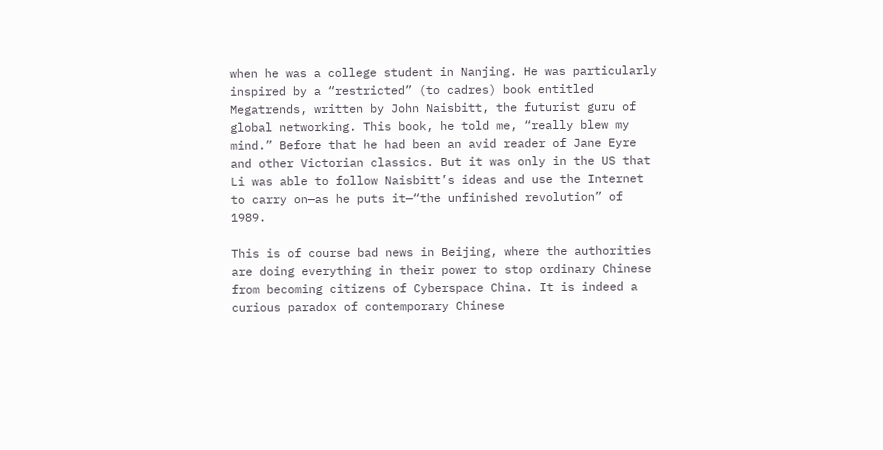when he was a college student in Nanjing. He was particularly inspired by a “restricted” (to cadres) book entitled Megatrends, written by John Naisbitt, the futurist guru of global networking. This book, he told me, “really blew my mind.” Before that he had been an avid reader of Jane Eyre and other Victorian classics. But it was only in the US that Li was able to follow Naisbitt’s ideas and use the Internet to carry on—as he puts it—“the unfinished revolution” of 1989.

This is of course bad news in Beijing, where the authorities are doing everything in their power to stop ordinary Chinese from becoming citizens of Cyberspace China. It is indeed a curious paradox of contemporary Chinese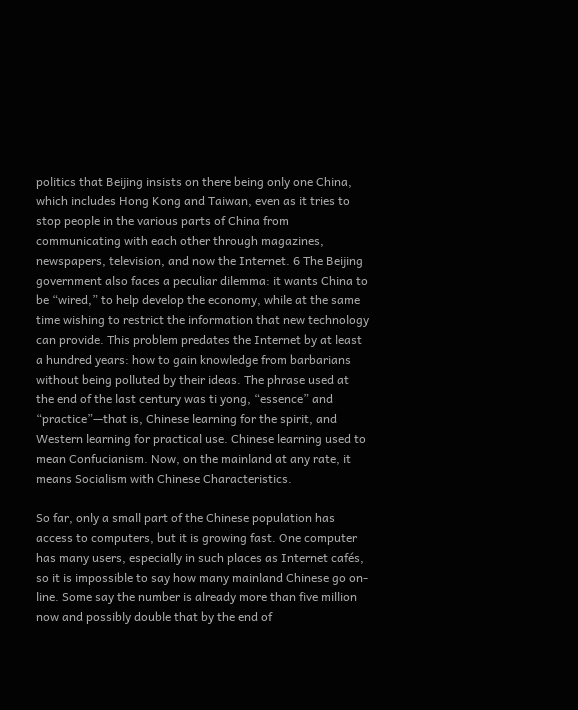politics that Beijing insists on there being only one China, which includes Hong Kong and Taiwan, even as it tries to stop people in the various parts of China from communicating with each other through magazines, newspapers, television, and now the Internet. 6 The Beijing government also faces a peculiar dilemma: it wants China to be “wired,” to help develop the economy, while at the same time wishing to restrict the information that new technology can provide. This problem predates the Internet by at least a hundred years: how to gain knowledge from barbarians without being polluted by their ideas. The phrase used at the end of the last century was ti yong, “essence” and “practice”—that is, Chinese learning for the spirit, and Western learning for practical use. Chinese learning used to mean Confucianism. Now, on the mainland at any rate, it means Socialism with Chinese Characteristics.

So far, only a small part of the Chinese population has access to computers, but it is growing fast. One computer has many users, especially in such places as Internet cafés, so it is impossible to say how many mainland Chinese go on-line. Some say the number is already more than five million now and possibly double that by the end of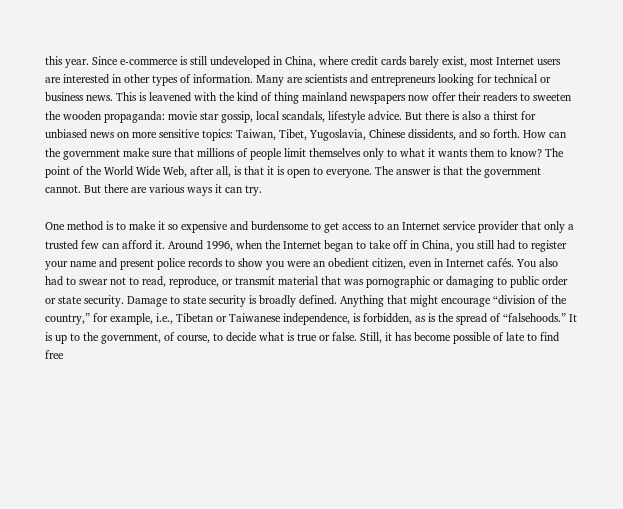this year. Since e-commerce is still undeveloped in China, where credit cards barely exist, most Internet users are interested in other types of information. Many are scientists and entrepreneurs looking for technical or business news. This is leavened with the kind of thing mainland newspapers now offer their readers to sweeten the wooden propaganda: movie star gossip, local scandals, lifestyle advice. But there is also a thirst for unbiased news on more sensitive topics: Taiwan, Tibet, Yugoslavia, Chinese dissidents, and so forth. How can the government make sure that millions of people limit themselves only to what it wants them to know? The point of the World Wide Web, after all, is that it is open to everyone. The answer is that the government cannot. But there are various ways it can try.

One method is to make it so expensive and burdensome to get access to an Internet service provider that only a trusted few can afford it. Around 1996, when the Internet began to take off in China, you still had to register your name and present police records to show you were an obedient citizen, even in Internet cafés. You also had to swear not to read, reproduce, or transmit material that was pornographic or damaging to public order or state security. Damage to state security is broadly defined. Anything that might encourage “division of the country,” for example, i.e., Tibetan or Taiwanese independence, is forbidden, as is the spread of “falsehoods.” It is up to the government, of course, to decide what is true or false. Still, it has become possible of late to find free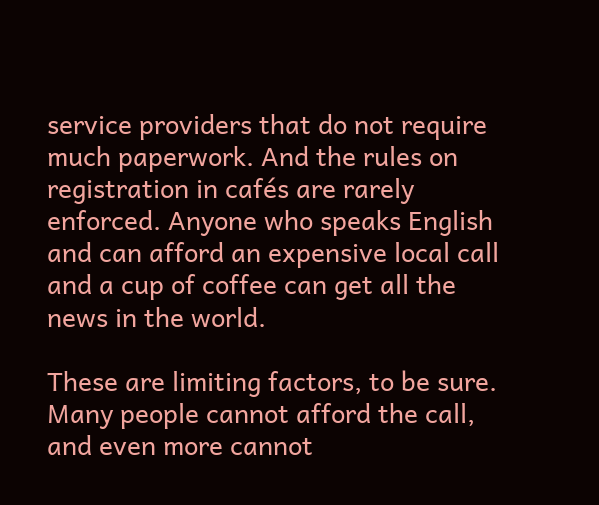service providers that do not require much paperwork. And the rules on registration in cafés are rarely enforced. Anyone who speaks English and can afford an expensive local call and a cup of coffee can get all the news in the world.

These are limiting factors, to be sure. Many people cannot afford the call, and even more cannot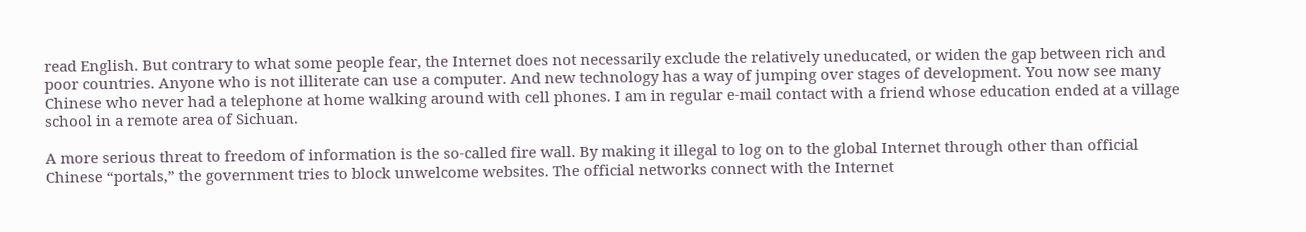read English. But contrary to what some people fear, the Internet does not necessarily exclude the relatively uneducated, or widen the gap between rich and poor countries. Anyone who is not illiterate can use a computer. And new technology has a way of jumping over stages of development. You now see many Chinese who never had a telephone at home walking around with cell phones. I am in regular e-mail contact with a friend whose education ended at a village school in a remote area of Sichuan.

A more serious threat to freedom of information is the so-called fire wall. By making it illegal to log on to the global Internet through other than official Chinese “portals,” the government tries to block unwelcome websites. The official networks connect with the Internet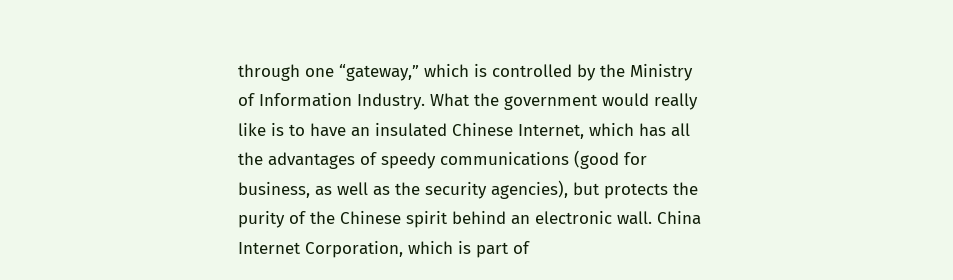through one “gateway,” which is controlled by the Ministry of Information Industry. What the government would really like is to have an insulated Chinese Internet, which has all the advantages of speedy communications (good for business, as well as the security agencies), but protects the purity of the Chinese spirit behind an electronic wall. China Internet Corporation, which is part of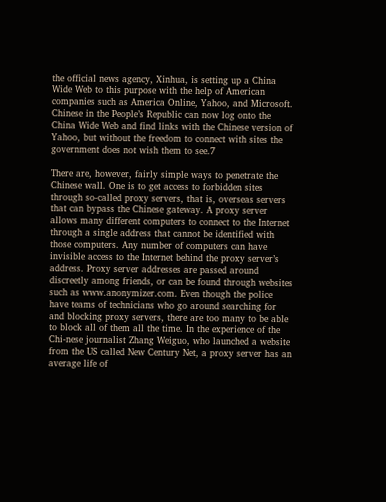the official news agency, Xinhua, is setting up a China Wide Web to this purpose with the help of American companies such as America Online, Yahoo, and Microsoft. Chinese in the People’s Republic can now log onto the China Wide Web and find links with the Chinese version of Yahoo, but without the freedom to connect with sites the government does not wish them to see.7

There are, however, fairly simple ways to penetrate the Chinese wall. One is to get access to forbidden sites through so-called proxy servers, that is, overseas servers that can bypass the Chinese gateway. A proxy server allows many different computers to connect to the Internet through a single address that cannot be identified with those computers. Any number of computers can have invisible access to the Internet behind the proxy server’s address. Proxy server addresses are passed around discreetly among friends, or can be found through websites such as www.anonymizer.com. Even though the police have teams of technicians who go around searching for and blocking proxy servers, there are too many to be able to block all of them all the time. In the experience of the Chi-nese journalist Zhang Weiguo, who launched a website from the US called New Century Net, a proxy server has an average life of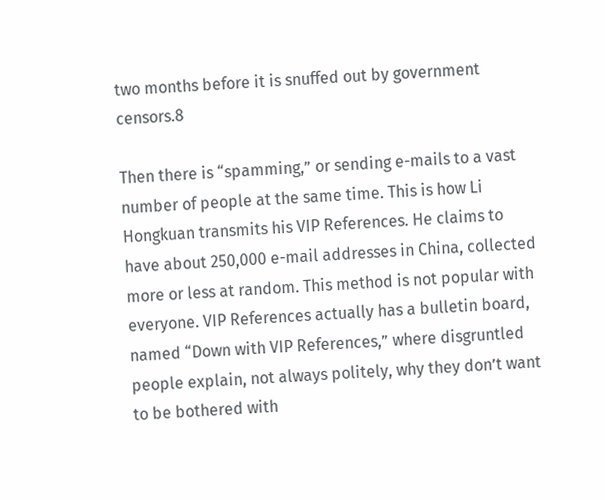two months before it is snuffed out by government censors.8

Then there is “spamming,” or sending e-mails to a vast number of people at the same time. This is how Li Hongkuan transmits his VIP References. He claims to have about 250,000 e-mail addresses in China, collected more or less at random. This method is not popular with everyone. VIP References actually has a bulletin board, named “Down with VIP References,” where disgruntled people explain, not always politely, why they don’t want to be bothered with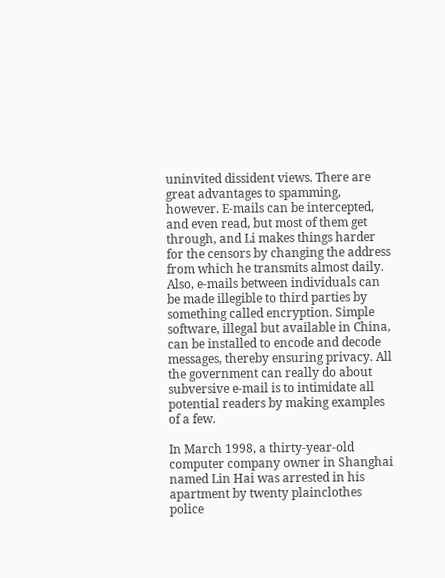uninvited dissident views. There are great advantages to spamming, however. E-mails can be intercepted, and even read, but most of them get through, and Li makes things harder for the censors by changing the address from which he transmits almost daily. Also, e-mails between individuals can be made illegible to third parties by something called encryption. Simple software, illegal but available in China, can be installed to encode and decode messages, thereby ensuring privacy. All the government can really do about subversive e-mail is to intimidate all potential readers by making examples of a few.

In March 1998, a thirty-year-old computer company owner in Shanghai named Lin Hai was arrested in his apartment by twenty plainclothes police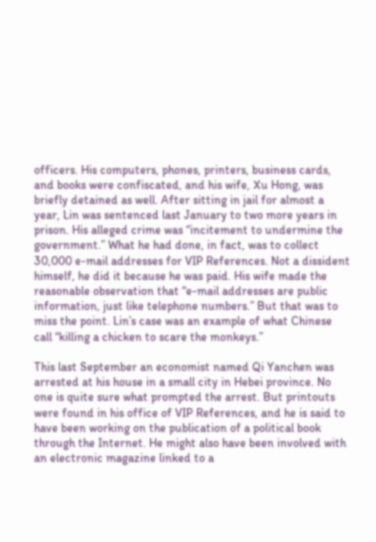officers. His computers, phones, printers, business cards, and books were confiscated, and his wife, Xu Hong, was briefly detained as well. After sitting in jail for almost a year, Lin was sentenced last January to two more years in prison. His alleged crime was “incitement to undermine the government.” What he had done, in fact, was to collect 30,000 e-mail addresses for VIP References. Not a dissident himself, he did it because he was paid. His wife made the reasonable observation that “e-mail addresses are public information, just like telephone numbers.” But that was to miss the point. Lin’s case was an example of what Chinese call “killing a chicken to scare the monkeys.”

This last September an economist named Qi Yanchen was arrested at his house in a small city in Hebei province. No one is quite sure what prompted the arrest. But printouts were found in his office of VIP References, and he is said to have been working on the publication of a political book through the Internet. He might also have been involved with an electronic magazine linked to a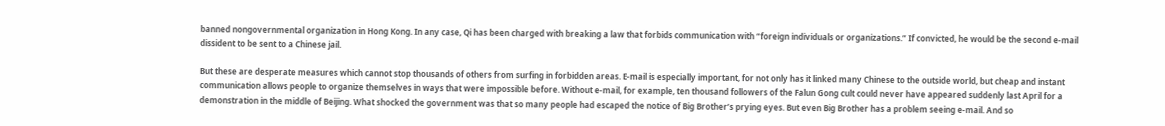banned nongovernmental organization in Hong Kong. In any case, Qi has been charged with breaking a law that forbids communication with “foreign individuals or organizations.” If convicted, he would be the second e-mail dissident to be sent to a Chinese jail.

But these are desperate measures which cannot stop thousands of others from surfing in forbidden areas. E-mail is especially important, for not only has it linked many Chinese to the outside world, but cheap and instant communication allows people to organize themselves in ways that were impossible before. Without e-mail, for example, ten thousand followers of the Falun Gong cult could never have appeared suddenly last April for a demonstration in the middle of Beijing. What shocked the government was that so many people had escaped the notice of Big Brother’s prying eyes. But even Big Brother has a problem seeing e-mail. And so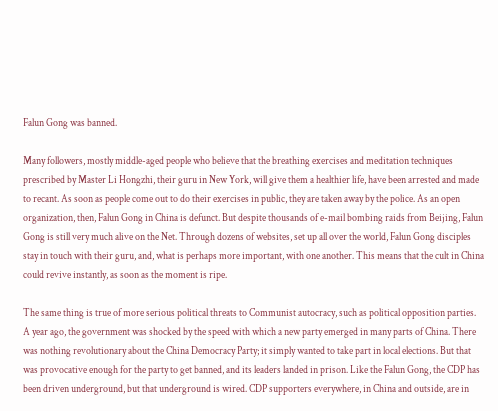Falun Gong was banned.

Many followers, mostly middle-aged people who believe that the breathing exercises and meditation techniques prescribed by Master Li Hongzhi, their guru in New York, will give them a healthier life, have been arrested and made to recant. As soon as people come out to do their exercises in public, they are taken away by the police. As an open organization, then, Falun Gong in China is defunct. But despite thousands of e-mail bombing raids from Beijing, Falun Gong is still very much alive on the Net. Through dozens of websites, set up all over the world, Falun Gong disciples stay in touch with their guru, and, what is perhaps more important, with one another. This means that the cult in China could revive instantly, as soon as the moment is ripe.

The same thing is true of more serious political threats to Communist autocracy, such as political opposition parties. A year ago, the government was shocked by the speed with which a new party emerged in many parts of China. There was nothing revolutionary about the China Democracy Party; it simply wanted to take part in local elections. But that was provocative enough for the party to get banned, and its leaders landed in prison. Like the Falun Gong, the CDP has been driven underground, but that underground is wired. CDP supporters everywhere, in China and outside, are in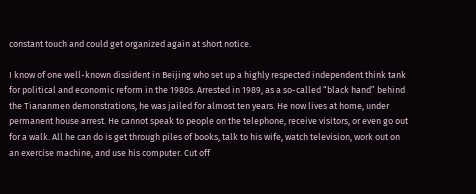constant touch and could get organized again at short notice.

I know of one well-known dissident in Beijing who set up a highly respected independent think tank for political and economic reform in the 1980s. Arrested in 1989, as a so-called “black hand” behind the Tiananmen demonstrations, he was jailed for almost ten years. He now lives at home, under permanent house arrest. He cannot speak to people on the telephone, receive visitors, or even go out for a walk. All he can do is get through piles of books, talk to his wife, watch television, work out on an exercise machine, and use his computer. Cut off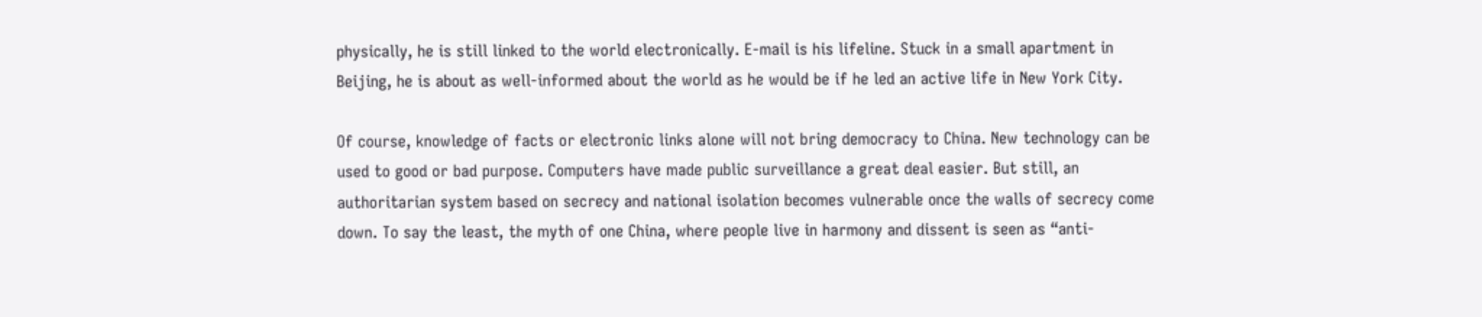physically, he is still linked to the world electronically. E-mail is his lifeline. Stuck in a small apartment in Beijing, he is about as well-informed about the world as he would be if he led an active life in New York City.

Of course, knowledge of facts or electronic links alone will not bring democracy to China. New technology can be used to good or bad purpose. Computers have made public surveillance a great deal easier. But still, an authoritarian system based on secrecy and national isolation becomes vulnerable once the walls of secrecy come down. To say the least, the myth of one China, where people live in harmony and dissent is seen as “anti-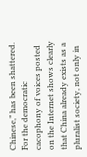Chinese,” has been shattered. For the democratic cacophony of voices posted on the Internet shows clearly that China already exists as a pluralist society, not only in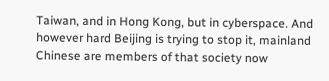Taiwan, and in Hong Kong, but in cyberspace. And however hard Beijing is trying to stop it, mainland Chinese are members of that society now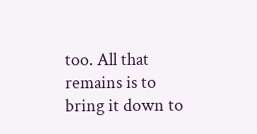too. All that remains is to bring it down to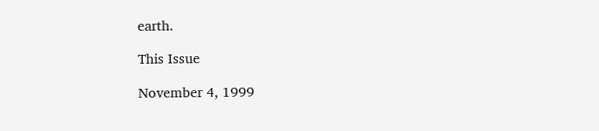earth.

This Issue

November 4, 1999